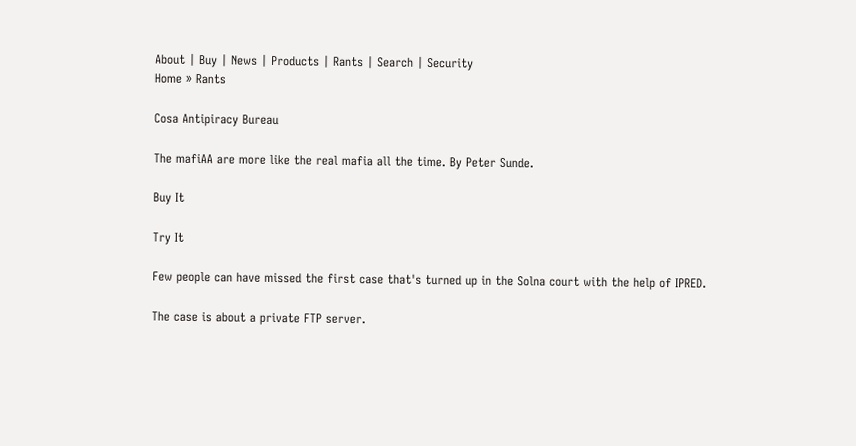About | Buy | News | Products | Rants | Search | Security
Home » Rants

Cosa Antipiracy Bureau

The mafiAA are more like the real mafia all the time. By Peter Sunde.

Buy It

Try It

Few people can have missed the first case that's turned up in the Solna court with the help of IPRED.

The case is about a private FTP server.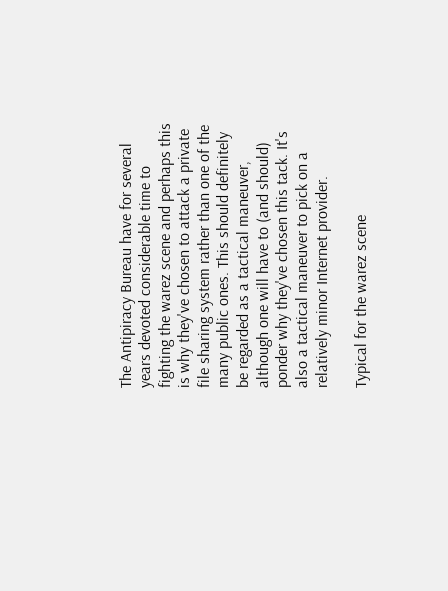The Antipiracy Bureau have for several years devoted considerable time to fighting the warez scene and perhaps this is why they've chosen to attack a private file sharing system rather than one of the many public ones. This should definitely be regarded as a tactical maneuver, although one will have to (and should) ponder why they've chosen this tack. It's also a tactical maneuver to pick on a relatively minor Internet provider.

Typical for the warez scene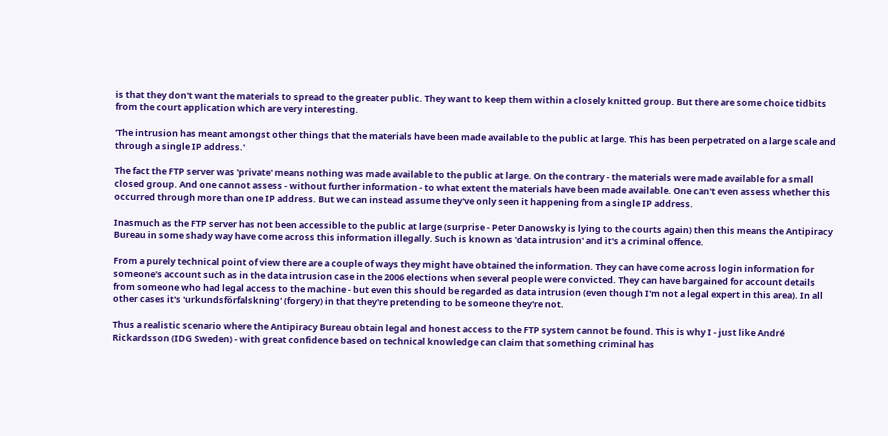is that they don't want the materials to spread to the greater public. They want to keep them within a closely knitted group. But there are some choice tidbits from the court application which are very interesting.

'The intrusion has meant amongst other things that the materials have been made available to the public at large. This has been perpetrated on a large scale and through a single IP address.'

The fact the FTP server was 'private' means nothing was made available to the public at large. On the contrary - the materials were made available for a small closed group. And one cannot assess - without further information - to what extent the materials have been made available. One can't even assess whether this occurred through more than one IP address. But we can instead assume they've only seen it happening from a single IP address.

Inasmuch as the FTP server has not been accessible to the public at large (surprise - Peter Danowsky is lying to the courts again) then this means the Antipiracy Bureau in some shady way have come across this information illegally. Such is known as 'data intrusion' and it's a criminal offence.

From a purely technical point of view there are a couple of ways they might have obtained the information. They can have come across login information for someone's account such as in the data intrusion case in the 2006 elections when several people were convicted. They can have bargained for account details from someone who had legal access to the machine - but even this should be regarded as data intrusion (even though I'm not a legal expert in this area). In all other cases it's 'urkundsförfalskning' (forgery) in that they're pretending to be someone they're not.

Thus a realistic scenario where the Antipiracy Bureau obtain legal and honest access to the FTP system cannot be found. This is why I - just like André Rickardsson (IDG Sweden) - with great confidence based on technical knowledge can claim that something criminal has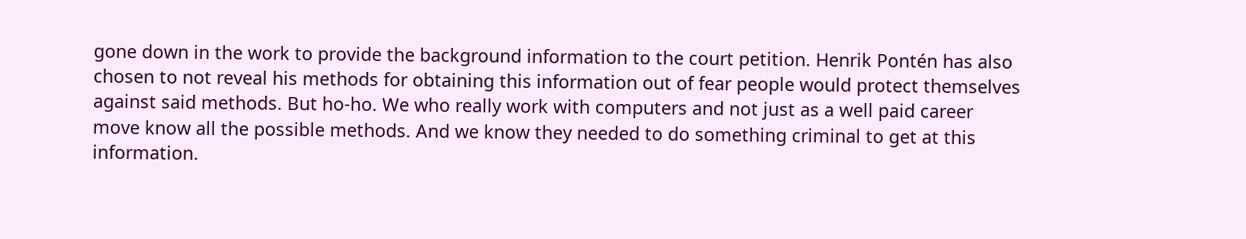gone down in the work to provide the background information to the court petition. Henrik Pontén has also chosen to not reveal his methods for obtaining this information out of fear people would protect themselves against said methods. But ho-ho. We who really work with computers and not just as a well paid career move know all the possible methods. And we know they needed to do something criminal to get at this information.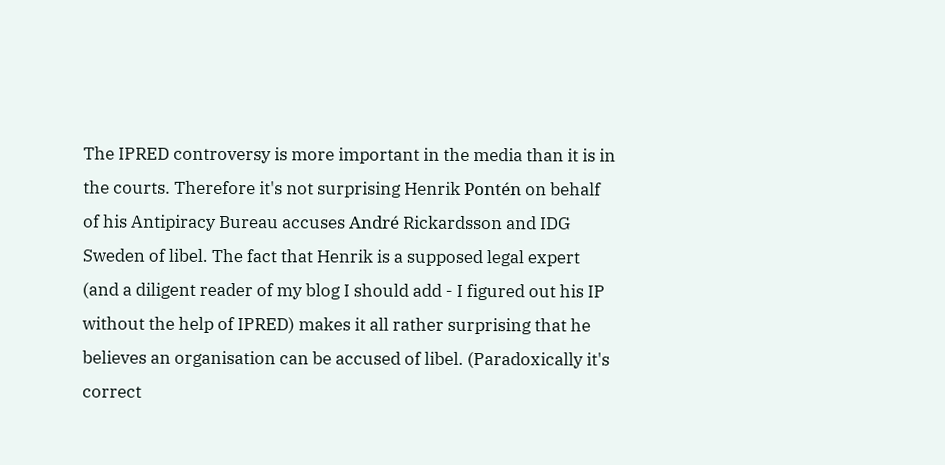The IPRED controversy is more important in the media than it is in the courts. Therefore it's not surprising Henrik Pontén on behalf of his Antipiracy Bureau accuses André Rickardsson and IDG Sweden of libel. The fact that Henrik is a supposed legal expert (and a diligent reader of my blog I should add - I figured out his IP without the help of IPRED) makes it all rather surprising that he believes an organisation can be accused of libel. (Paradoxically it's correct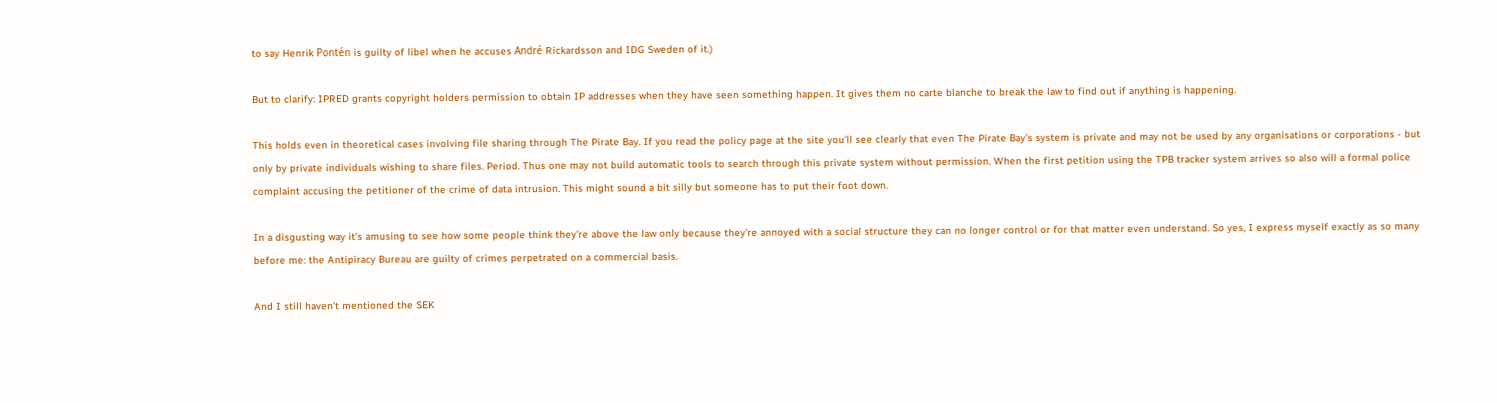to say Henrik Pontén is guilty of libel when he accuses André Rickardsson and IDG Sweden of it.)

But to clarify: IPRED grants copyright holders permission to obtain IP addresses when they have seen something happen. It gives them no carte blanche to break the law to find out if anything is happening.

This holds even in theoretical cases involving file sharing through The Pirate Bay. If you read the policy page at the site you'll see clearly that even The Pirate Bay's system is private and may not be used by any organisations or corporations - but only by private individuals wishing to share files. Period. Thus one may not build automatic tools to search through this private system without permission. When the first petition using the TPB tracker system arrives so also will a formal police complaint accusing the petitioner of the crime of data intrusion. This might sound a bit silly but someone has to put their foot down.

In a disgusting way it's amusing to see how some people think they're above the law only because they're annoyed with a social structure they can no longer control or for that matter even understand. So yes, I express myself exactly as so many before me: the Antipiracy Bureau are guilty of crimes perpetrated on a commercial basis.

And I still haven't mentioned the SEK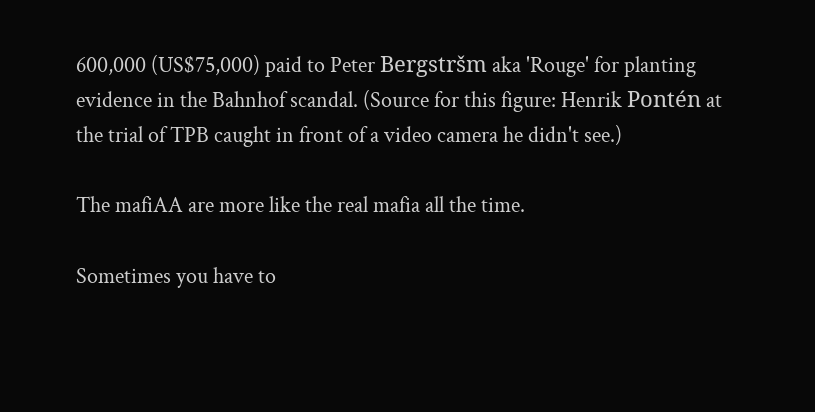600,000 (US$75,000) paid to Peter Bergstršm aka 'Rouge' for planting evidence in the Bahnhof scandal. (Source for this figure: Henrik Pontén at the trial of TPB caught in front of a video camera he didn't see.)

The mafiAA are more like the real mafia all the time.

Sometimes you have to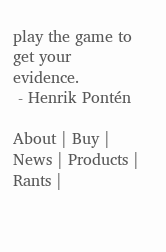play the game to get your evidence.
 - Henrik Pontén

About | Buy | News | Products | Rants |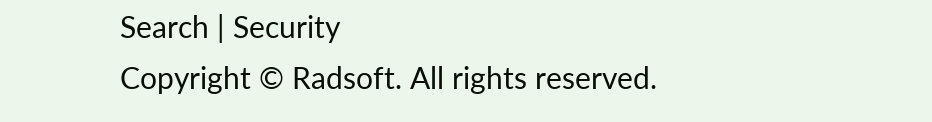Search | Security
Copyright © Radsoft. All rights reserved.